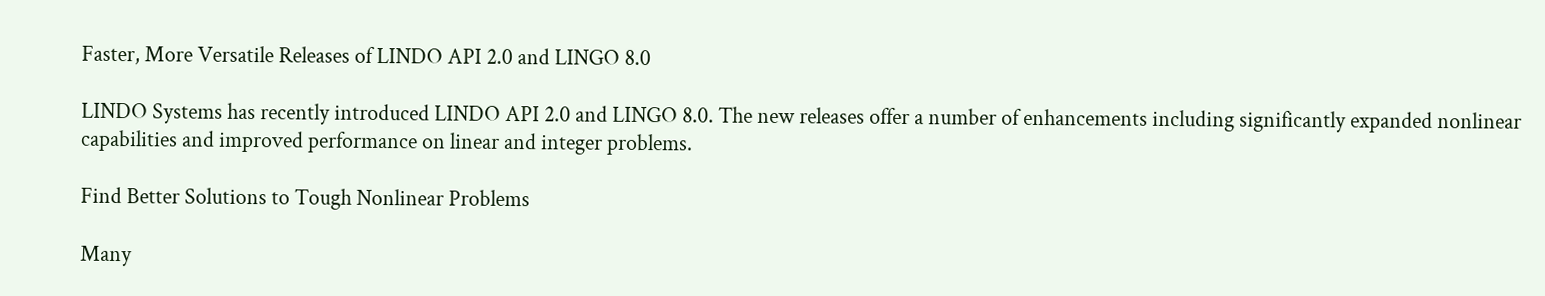Faster, More Versatile Releases of LINDO API 2.0 and LINGO 8.0

LINDO Systems has recently introduced LINDO API 2.0 and LINGO 8.0. The new releases offer a number of enhancements including significantly expanded nonlinear capabilities and improved performance on linear and integer problems.

Find Better Solutions to Tough Nonlinear Problems

Many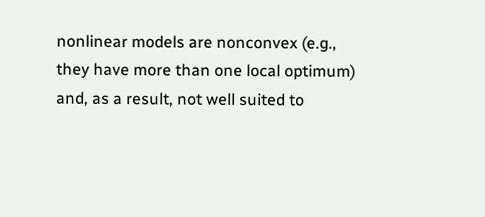nonlinear models are nonconvex (e.g., they have more than one local optimum) and, as a result, not well suited to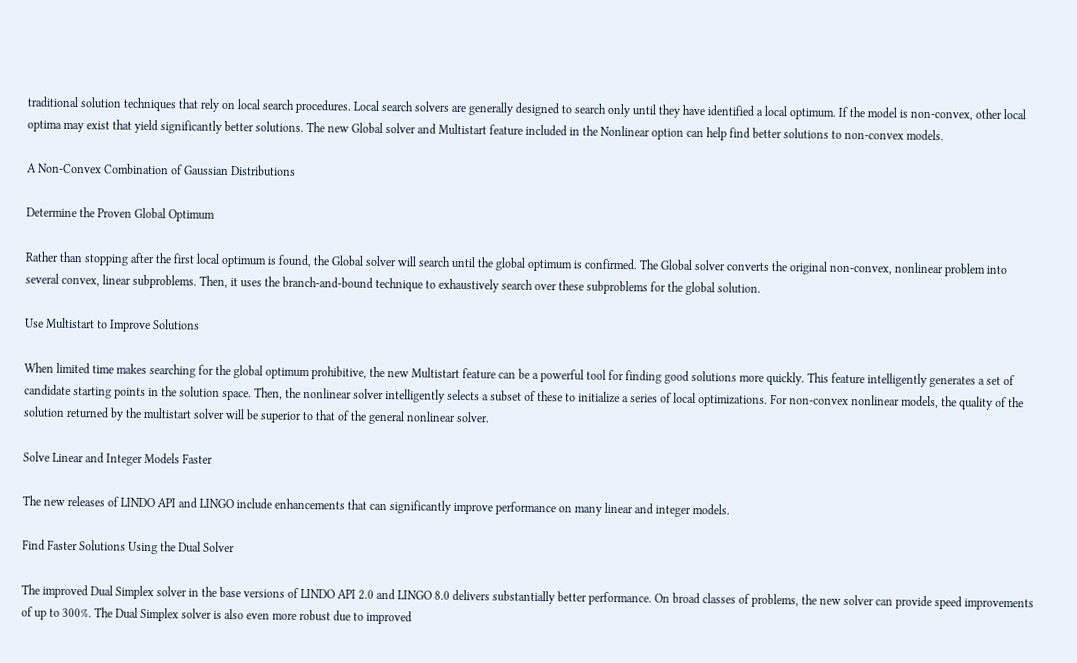traditional solution techniques that rely on local search procedures. Local search solvers are generally designed to search only until they have identified a local optimum. If the model is non-convex, other local optima may exist that yield significantly better solutions. The new Global solver and Multistart feature included in the Nonlinear option can help find better solutions to non-convex models.

A Non-Convex Combination of Gaussian Distributions

Determine the Proven Global Optimum

Rather than stopping after the first local optimum is found, the Global solver will search until the global optimum is confirmed. The Global solver converts the original non-convex, nonlinear problem into several convex, linear subproblems. Then, it uses the branch-and-bound technique to exhaustively search over these subproblems for the global solution.

Use Multistart to Improve Solutions

When limited time makes searching for the global optimum prohibitive, the new Multistart feature can be a powerful tool for finding good solutions more quickly. This feature intelligently generates a set of candidate starting points in the solution space. Then, the nonlinear solver intelligently selects a subset of these to initialize a series of local optimizations. For non-convex nonlinear models, the quality of the solution returned by the multistart solver will be superior to that of the general nonlinear solver.

Solve Linear and Integer Models Faster

The new releases of LINDO API and LINGO include enhancements that can significantly improve performance on many linear and integer models.

Find Faster Solutions Using the Dual Solver

The improved Dual Simplex solver in the base versions of LINDO API 2.0 and LINGO 8.0 delivers substantially better performance. On broad classes of problems, the new solver can provide speed improvements of up to 300%. The Dual Simplex solver is also even more robust due to improved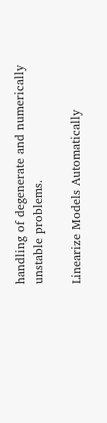handling of degenerate and numerically unstable problems.

Linearize Models Automatically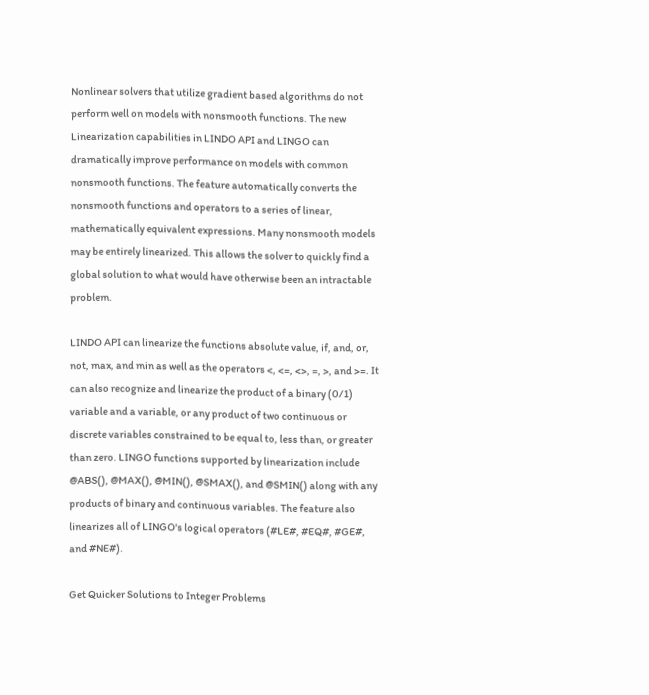Nonlinear solvers that utilize gradient based algorithms do not perform well on models with nonsmooth functions. The new Linearization capabilities in LINDO API and LINGO can dramatically improve performance on models with common nonsmooth functions. The feature automatically converts the nonsmooth functions and operators to a series of linear, mathematically equivalent expressions. Many nonsmooth models may be entirely linearized. This allows the solver to quickly find a global solution to what would have otherwise been an intractable problem.

LINDO API can linearize the functions absolute value, if, and, or, not, max, and min as well as the operators <, <=, <>, =, >, and >=. It can also recognize and linearize the product of a binary (0/1) variable and a variable, or any product of two continuous or discrete variables constrained to be equal to, less than, or greater than zero. LINGO functions supported by linearization include @ABS(), @MAX(), @MIN(), @SMAX(), and @SMIN() along with any products of binary and continuous variables. The feature also linearizes all of LINGO's logical operators (#LE#, #EQ#, #GE#, and #NE#).

Get Quicker Solutions to Integer Problems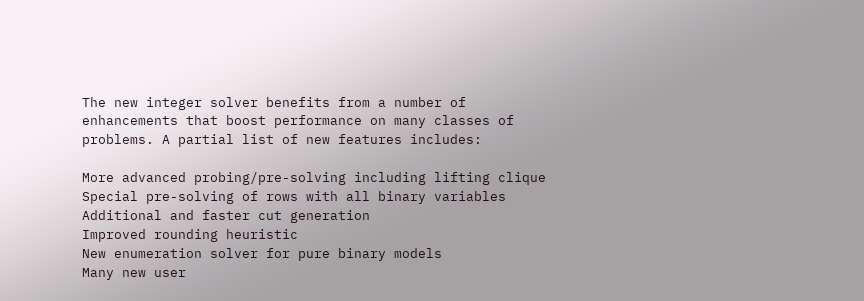The new integer solver benefits from a number of enhancements that boost performance on many classes of problems. A partial list of new features includes:

More advanced probing/pre-solving including lifting clique
Special pre-solving of rows with all binary variables
Additional and faster cut generation
Improved rounding heuristic
New enumeration solver for pure binary models
Many new user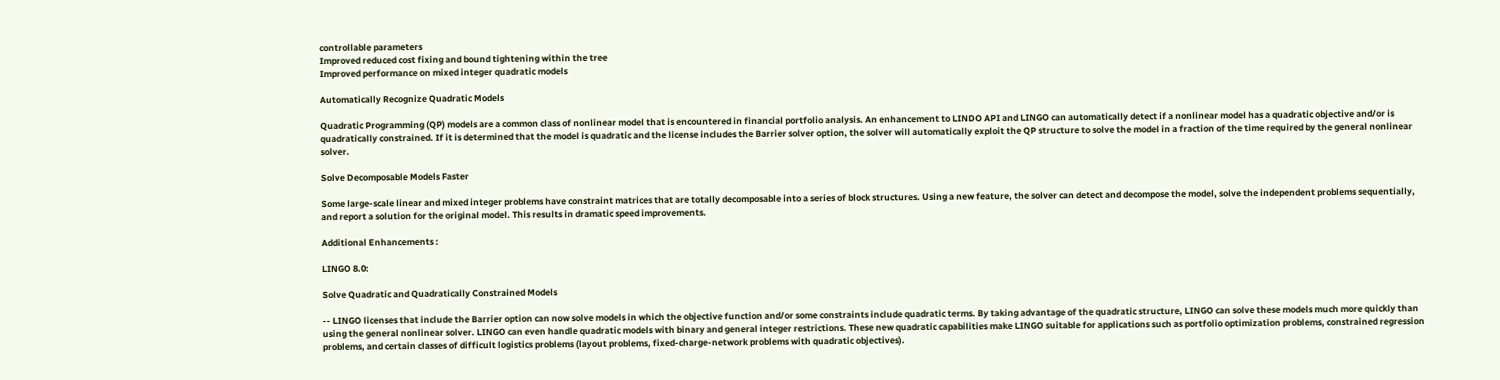controllable parameters
Improved reduced cost fixing and bound tightening within the tree
Improved performance on mixed integer quadratic models

Automatically Recognize Quadratic Models

Quadratic Programming (QP) models are a common class of nonlinear model that is encountered in financial portfolio analysis. An enhancement to LINDO API and LINGO can automatically detect if a nonlinear model has a quadratic objective and/or is quadratically constrained. If it is determined that the model is quadratic and the license includes the Barrier solver option, the solver will automatically exploit the QP structure to solve the model in a fraction of the time required by the general nonlinear solver.

Solve Decomposable Models Faster

Some large-scale linear and mixed integer problems have constraint matrices that are totally decomposable into a series of block structures. Using a new feature, the solver can detect and decompose the model, solve the independent problems sequentially, and report a solution for the original model. This results in dramatic speed improvements.

Additional Enhancements :

LINGO 8.0:

Solve Quadratic and Quadratically Constrained Models

-- LINGO licenses that include the Barrier option can now solve models in which the objective function and/or some constraints include quadratic terms. By taking advantage of the quadratic structure, LINGO can solve these models much more quickly than using the general nonlinear solver. LINGO can even handle quadratic models with binary and general integer restrictions. These new quadratic capabilities make LINGO suitable for applications such as portfolio optimization problems, constrained regression problems, and certain classes of difficult logistics problems (layout problems, fixed-charge-network problems with quadratic objectives).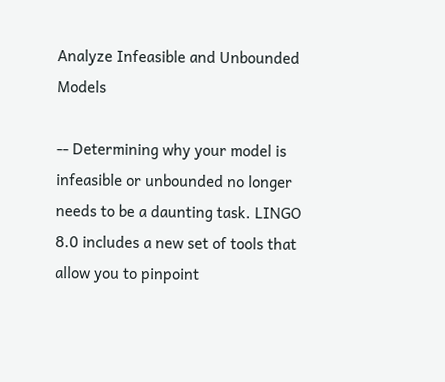Analyze Infeasible and Unbounded Models

-- Determining why your model is infeasible or unbounded no longer needs to be a daunting task. LINGO 8.0 includes a new set of tools that allow you to pinpoint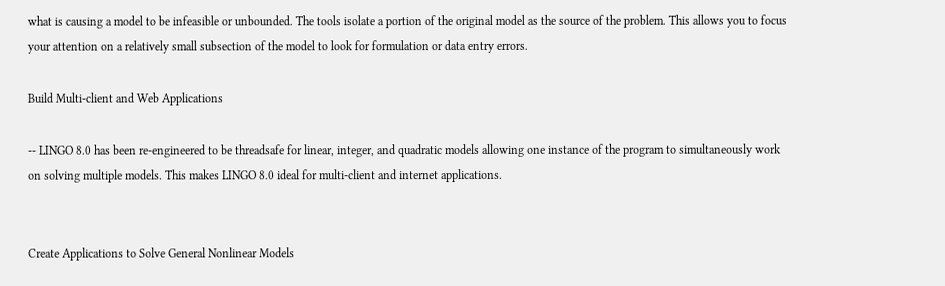what is causing a model to be infeasible or unbounded. The tools isolate a portion of the original model as the source of the problem. This allows you to focus your attention on a relatively small subsection of the model to look for formulation or data entry errors.

Build Multi-client and Web Applications

-- LINGO 8.0 has been re-engineered to be threadsafe for linear, integer, and quadratic models allowing one instance of the program to simultaneously work on solving multiple models. This makes LINGO 8.0 ideal for multi-client and internet applications.


Create Applications to Solve General Nonlinear Models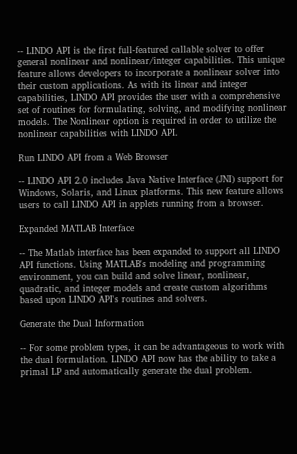-- LINDO API is the first full-featured callable solver to offer general nonlinear and nonlinear/integer capabilities. This unique feature allows developers to incorporate a nonlinear solver into their custom applications. As with its linear and integer capabilities, LINDO API provides the user with a comprehensive set of routines for formulating, solving, and modifying nonlinear models. The Nonlinear option is required in order to utilize the nonlinear capabilities with LINDO API.

Run LINDO API from a Web Browser

-- LINDO API 2.0 includes Java Native Interface (JNI) support for Windows, Solaris, and Linux platforms. This new feature allows users to call LINDO API in applets running from a browser.

Expanded MATLAB Interface

-- The Matlab interface has been expanded to support all LINDO API functions. Using MATLAB's modeling and programming environment, you can build and solve linear, nonlinear, quadratic, and integer models and create custom algorithms based upon LINDO API's routines and solvers.

Generate the Dual Information

-- For some problem types, it can be advantageous to work with the dual formulation. LINDO API now has the ability to take a primal LP and automatically generate the dual problem.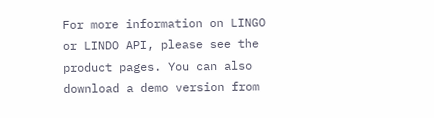For more information on LINGO or LINDO API, please see the product pages. You can also download a demo version from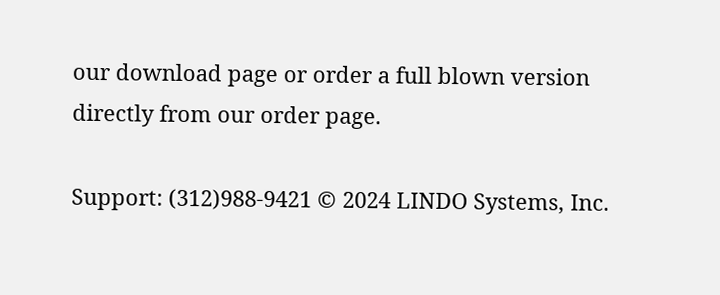our download page or order a full blown version directly from our order page.

Support: (312)988-9421 © 2024 LINDO Systems, Inc.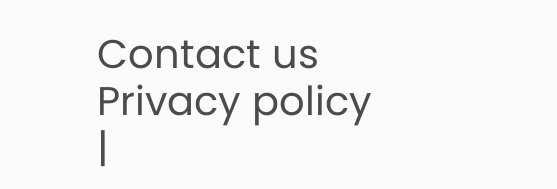Contact us Privacy policy  |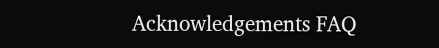Acknowledgements FAQ